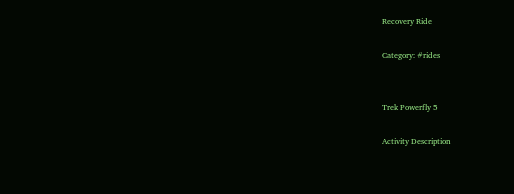Recovery Ride

Category: #rides


Trek Powerfly 5

Activity Description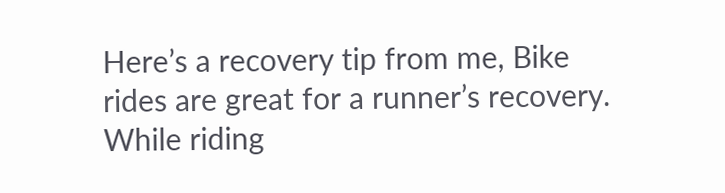Here’s a recovery tip from me, Bike rides are great for a runner’s recovery. While riding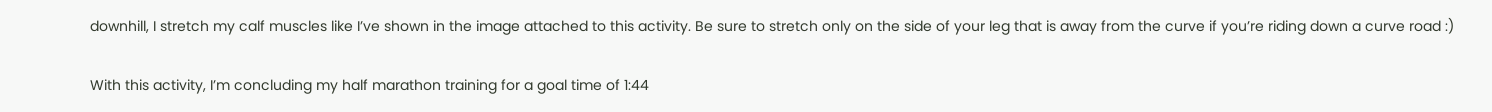downhill, I stretch my calf muscles like I’ve shown in the image attached to this activity. Be sure to stretch only on the side of your leg that is away from the curve if you’re riding down a curve road :)

With this activity, I’m concluding my half marathon training for a goal time of 1:44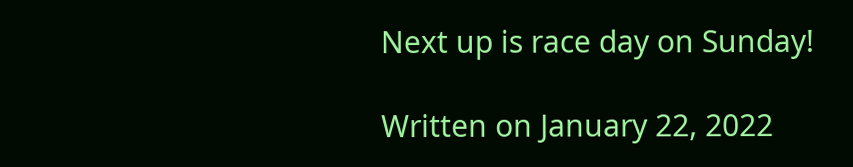Next up is race day on Sunday!

Written on January 22, 2022